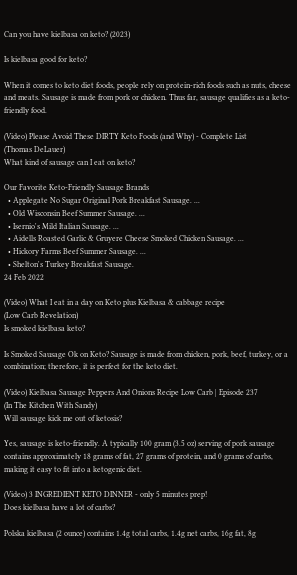Can you have kielbasa on keto? (2023)

Is kielbasa good for keto?

When it comes to keto diet foods, people rely on protein-rich foods such as nuts, cheese and meats. Sausage is made from pork or chicken. Thus far, sausage qualifies as a keto-friendly food.

(Video) Please Avoid These DIRTY Keto Foods (and Why) - Complete List
(Thomas DeLauer)
What kind of sausage can I eat on keto?

Our Favorite Keto-Friendly Sausage Brands
  • Applegate No Sugar Original Pork Breakfast Sausage. ...
  • Old Wisconsin Beef Summer Sausage. ...
  • Isernio's Mild Italian Sausage. ...
  • Aidells Roasted Garlic & Gruyere Cheese Smoked Chicken Sausage. ...
  • Hickory Farms Beef Summer Sausage. ...
  • Shelton's Turkey Breakfast Sausage.
24 Feb 2022

(Video) What I eat in a day on Keto plus Kielbasa & cabbage recipe
(Low Carb Revelation)
Is smoked kielbasa keto?

Is Smoked Sausage Ok on Keto? Sausage is made from chicken, pork, beef, turkey, or a combination; therefore, it is perfect for the keto diet.

(Video) Kielbasa Sausage Peppers And Onions Recipe Low Carb | Episode 237
(In The Kitchen With Sandy)
Will sausage kick me out of ketosis?

Yes, sausage is keto-friendly. A typically 100 gram (3.5 oz) serving of pork sausage contains approximately 18 grams of fat, 27 grams of protein, and 0 grams of carbs, making it easy to fit into a ketogenic diet.

(Video) 3 INGREDIENT KETO DINNER - only 5 minutes prep!
Does kielbasa have a lot of carbs?

Polska kielbasa (2 ounce) contains 1.4g total carbs, 1.4g net carbs, 16g fat, 8g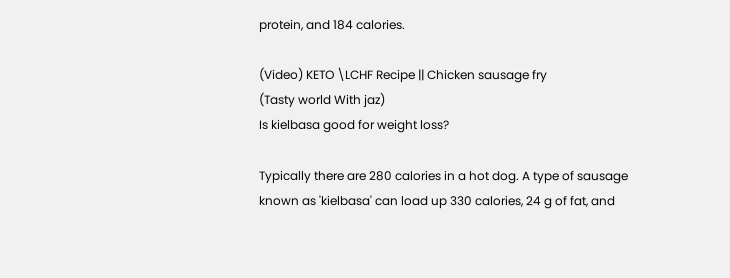protein, and 184 calories.

(Video) KETO \LCHF Recipe || Chicken sausage fry
(Tasty world With jaz)
Is kielbasa good for weight loss?

Typically there are 280 calories in a hot dog. A type of sausage known as 'kielbasa' can load up 330 calories, 24 g of fat, and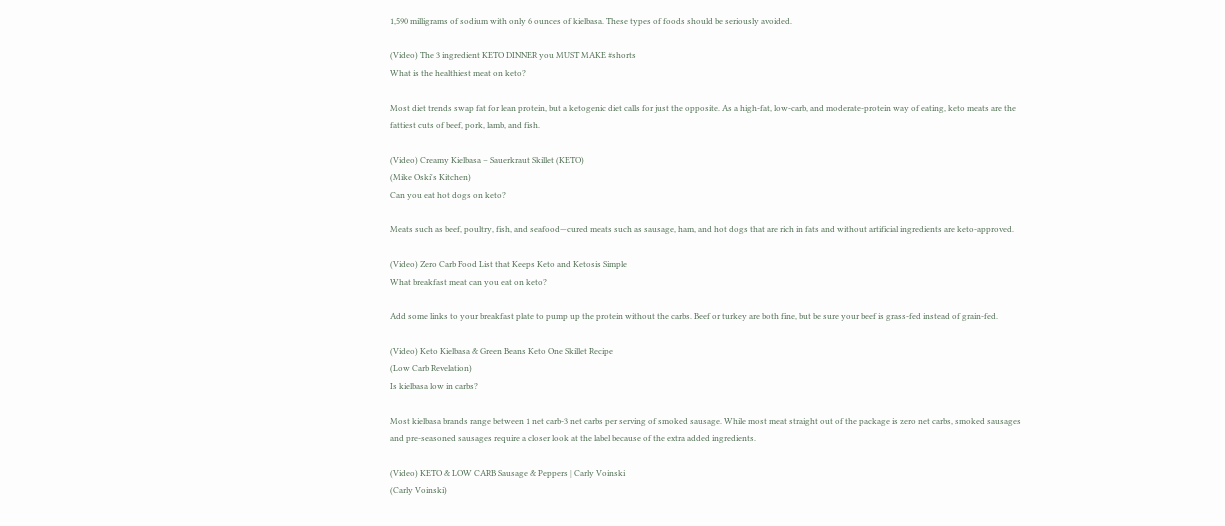1,590 milligrams of sodium with only 6 ounces of kielbasa. These types of foods should be seriously avoided.

(Video) The 3 ingredient KETO DINNER you MUST MAKE #shorts
What is the healthiest meat on keto?

Most diet trends swap fat for lean protein, but a ketogenic diet calls for just the opposite. As a high-fat, low-carb, and moderate-protein way of eating, keto meats are the fattiest cuts of beef, pork, lamb, and fish.

(Video) Creamy Kielbasa – Sauerkraut Skillet (KETO)
(Mike Oski's Kitchen)
Can you eat hot dogs on keto?

Meats such as beef, poultry, fish, and seafood—cured meats such as sausage, ham, and hot dogs that are rich in fats and without artificial ingredients are keto-approved.

(Video) Zero Carb Food List that Keeps Keto and Ketosis Simple
What breakfast meat can you eat on keto?

Add some links to your breakfast plate to pump up the protein without the carbs. Beef or turkey are both fine, but be sure your beef is grass-fed instead of grain-fed.

(Video) Keto Kielbasa & Green Beans Keto One Skillet Recipe
(Low Carb Revelation)
Is kielbasa low in carbs?

Most kielbasa brands range between 1 net carb-3 net carbs per serving of smoked sausage. While most meat straight out of the package is zero net carbs, smoked sausages and pre-seasoned sausages require a closer look at the label because of the extra added ingredients.

(Video) KETO & LOW CARB Sausage & Peppers | Carly Voinski
(Carly Voinski)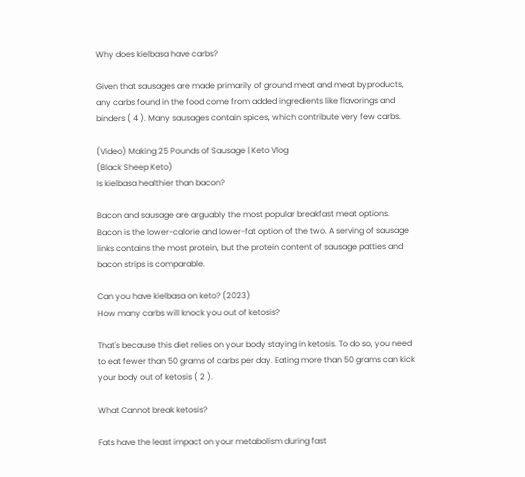Why does kielbasa have carbs?

Given that sausages are made primarily of ground meat and meat byproducts, any carbs found in the food come from added ingredients like flavorings and binders ( 4 ). Many sausages contain spices, which contribute very few carbs.

(Video) Making 25 Pounds of Sausage | Keto Vlog
(Black Sheep Keto)
Is kielbasa healthier than bacon?

Bacon and sausage are arguably the most popular breakfast meat options. Bacon is the lower-calorie and lower-fat option of the two. A serving of sausage links contains the most protein, but the protein content of sausage patties and bacon strips is comparable.

Can you have kielbasa on keto? (2023)
How many carbs will knock you out of ketosis?

That's because this diet relies on your body staying in ketosis. To do so, you need to eat fewer than 50 grams of carbs per day. Eating more than 50 grams can kick your body out of ketosis ( 2 ).

What Cannot break ketosis?

Fats have the least impact on your metabolism during fast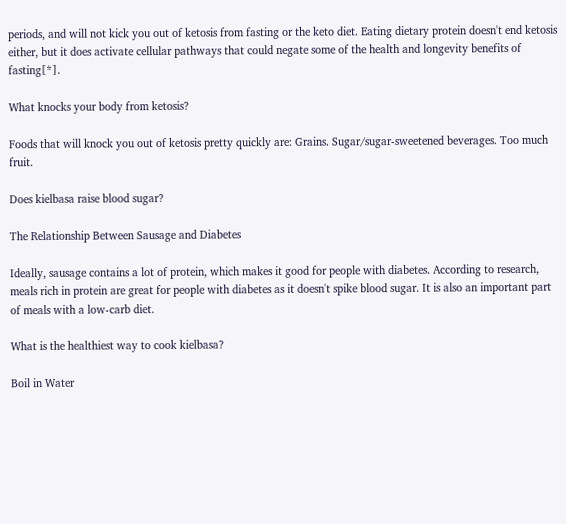periods, and will not kick you out of ketosis from fasting or the keto diet. Eating dietary protein doesn't end ketosis either, but it does activate cellular pathways that could negate some of the health and longevity benefits of fasting[*].

What knocks your body from ketosis?

Foods that will knock you out of ketosis pretty quickly are: Grains. Sugar/sugar-sweetened beverages. Too much fruit.

Does kielbasa raise blood sugar?

The Relationship Between Sausage and Diabetes

Ideally, sausage contains a lot of protein, which makes it good for people with diabetes. According to research, meals rich in protein are great for people with diabetes as it doesn't spike blood sugar. It is also an important part of meals with a low-carb diet.

What is the healthiest way to cook kielbasa?

Boil in Water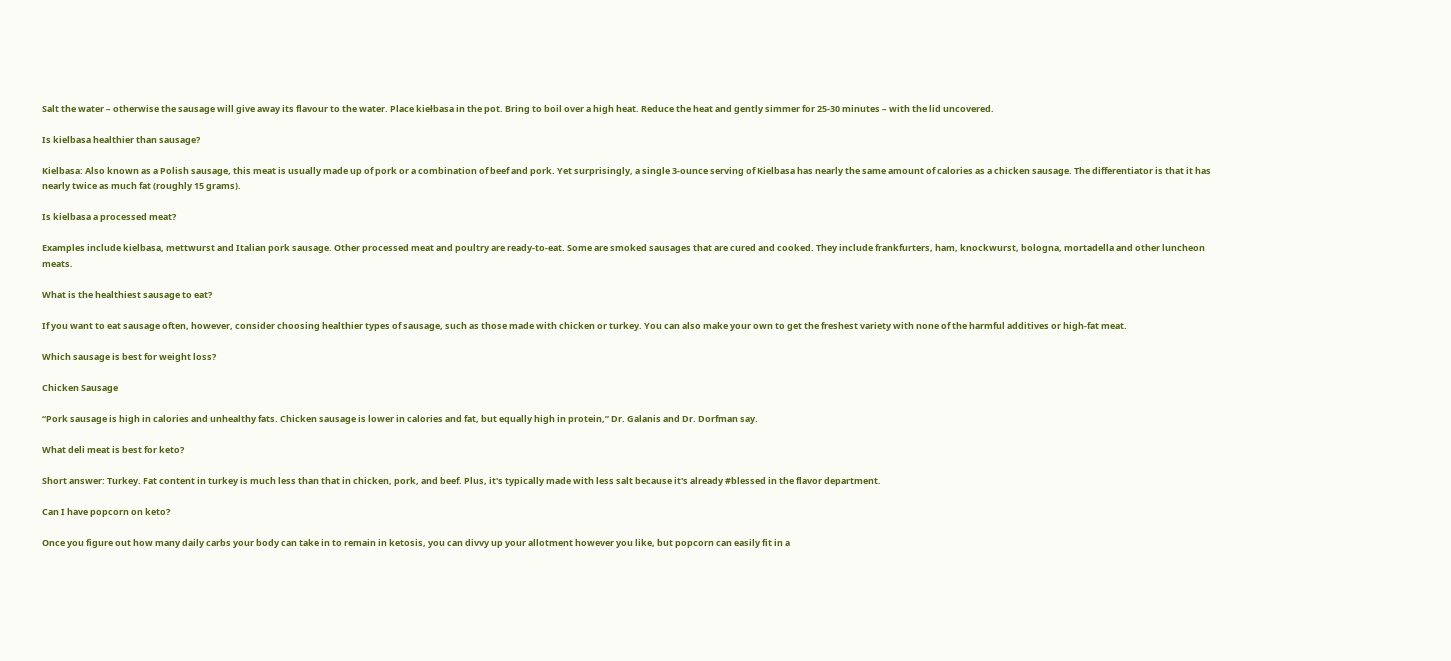Salt the water – otherwise the sausage will give away its flavour to the water. Place kiełbasa in the pot. Bring to boil over a high heat. Reduce the heat and gently simmer for 25-30 minutes – with the lid uncovered.

Is kielbasa healthier than sausage?

Kielbasa: Also known as a Polish sausage, this meat is usually made up of pork or a combination of beef and pork. Yet surprisingly, a single 3-ounce serving of Kielbasa has nearly the same amount of calories as a chicken sausage. The differentiator is that it has nearly twice as much fat (roughly 15 grams).

Is kielbasa a processed meat?

Examples include kielbasa, mettwurst and Italian pork sausage. Other processed meat and poultry are ready-to-eat. Some are smoked sausages that are cured and cooked. They include frankfurters, ham, knockwurst, bologna, mortadella and other luncheon meats.

What is the healthiest sausage to eat?

If you want to eat sausage often, however, consider choosing healthier types of sausage, such as those made with chicken or turkey. You can also make your own to get the freshest variety with none of the harmful additives or high-fat meat.

Which sausage is best for weight loss?

Chicken Sausage

“Pork sausage is high in calories and unhealthy fats. Chicken sausage is lower in calories and fat, but equally high in protein,” Dr. Galanis and Dr. Dorfman say.

What deli meat is best for keto?

Short answer: Turkey. Fat content in turkey is much less than that in chicken, pork, and beef. Plus, it's typically made with less salt because it's already #blessed in the flavor department.

Can I have popcorn on keto?

Once you figure out how many daily carbs your body can take in to remain in ketosis, you can divvy up your allotment however you like, but popcorn can easily fit in a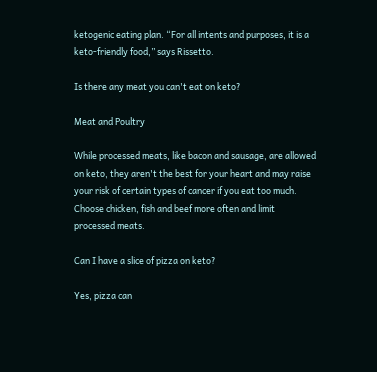ketogenic eating plan. “For all intents and purposes, it is a keto-friendly food,” says Rissetto.

Is there any meat you can't eat on keto?

Meat and Poultry

While processed meats, like bacon and sausage, are allowed on keto, they aren't the best for your heart and may raise your risk of certain types of cancer if you eat too much. Choose chicken, fish and beef more often and limit processed meats.

Can I have a slice of pizza on keto?

Yes, pizza can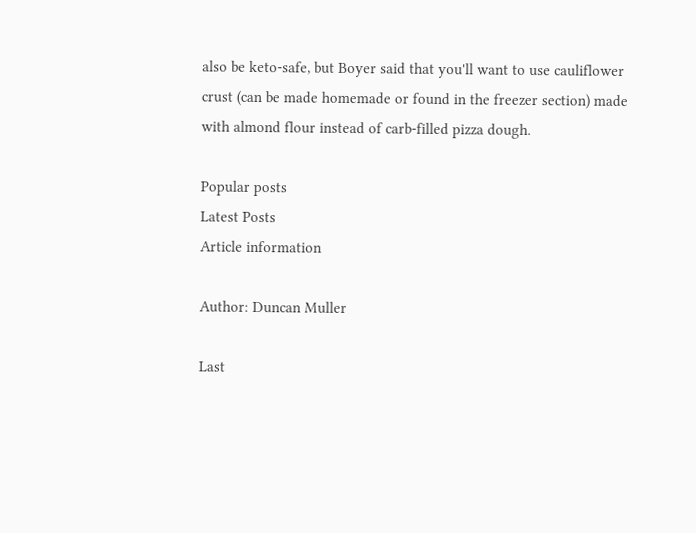also be keto-safe, but Boyer said that you'll want to use cauliflower crust (can be made homemade or found in the freezer section) made with almond flour instead of carb-filled pizza dough.

Popular posts
Latest Posts
Article information

Author: Duncan Muller

Last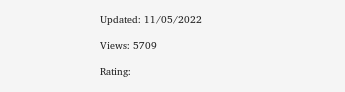Updated: 11/05/2022

Views: 5709

Rating: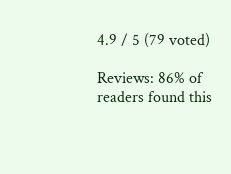4.9 / 5 (79 voted)

Reviews: 86% of readers found this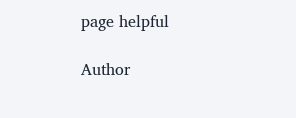page helpful

Author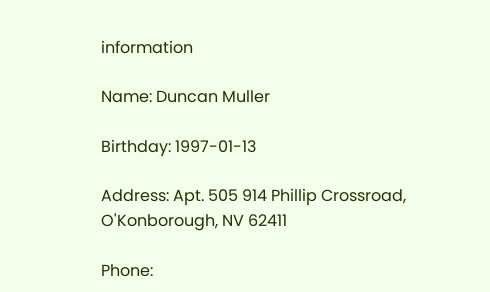information

Name: Duncan Muller

Birthday: 1997-01-13

Address: Apt. 505 914 Phillip Crossroad, O'Konborough, NV 62411

Phone: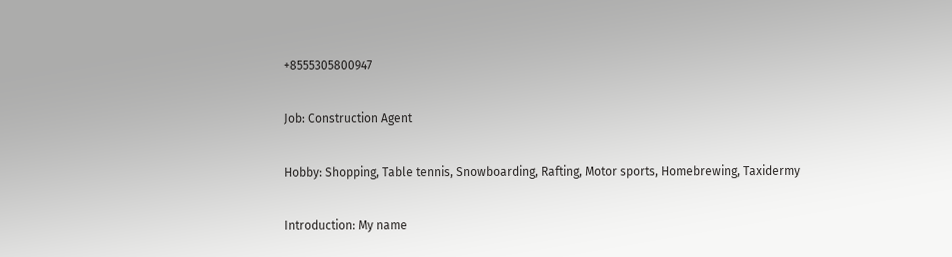+8555305800947

Job: Construction Agent

Hobby: Shopping, Table tennis, Snowboarding, Rafting, Motor sports, Homebrewing, Taxidermy

Introduction: My name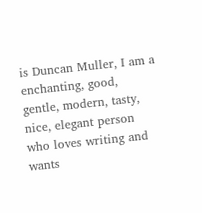is Duncan Muller, I am a enchanting, good, gentle, modern, tasty, nice, elegant person who loves writing and wants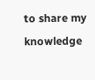to share my knowledge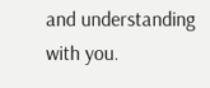and understanding with you.